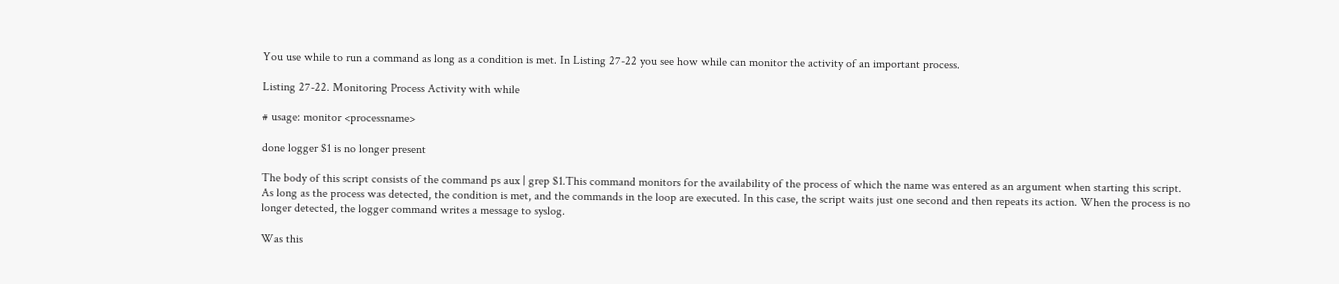You use while to run a command as long as a condition is met. In Listing 27-22 you see how while can monitor the activity of an important process.

Listing 27-22. Monitoring Process Activity with while

# usage: monitor <processname>

done logger $1 is no longer present

The body of this script consists of the command ps aux | grep $1.This command monitors for the availability of the process of which the name was entered as an argument when starting this script. As long as the process was detected, the condition is met, and the commands in the loop are executed. In this case, the script waits just one second and then repeats its action. When the process is no longer detected, the logger command writes a message to syslog.

Was this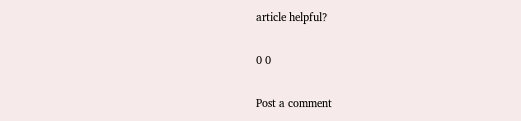article helpful?

0 0

Post a comment